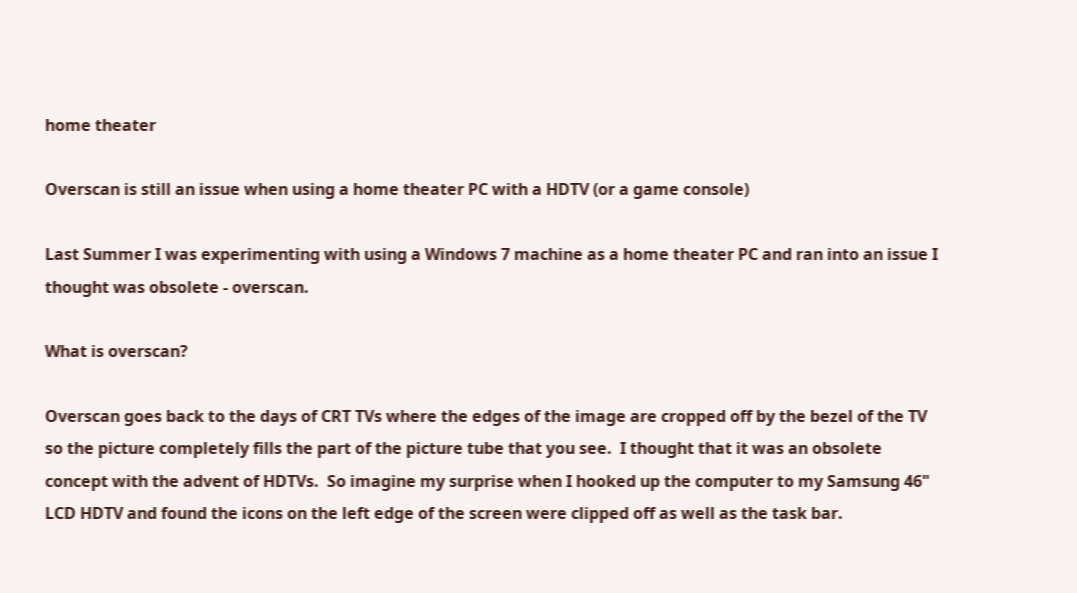home theater

Overscan is still an issue when using a home theater PC with a HDTV (or a game console)

Last Summer I was experimenting with using a Windows 7 machine as a home theater PC and ran into an issue I thought was obsolete - overscan.

What is overscan?

Overscan goes back to the days of CRT TVs where the edges of the image are cropped off by the bezel of the TV so the picture completely fills the part of the picture tube that you see.  I thought that it was an obsolete concept with the advent of HDTVs.  So imagine my surprise when I hooked up the computer to my Samsung 46" LCD HDTV and found the icons on the left edge of the screen were clipped off as well as the task bar.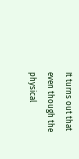It turns out that even though the physical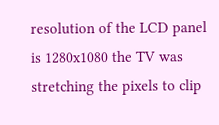resolution of the LCD panel is 1280x1080 the TV was stretching the pixels to clip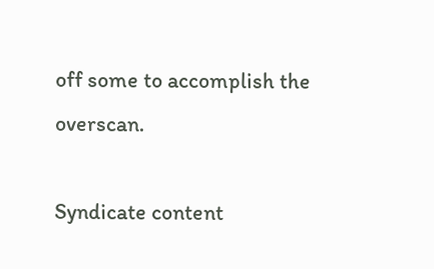off some to accomplish the overscan.

Syndicate content